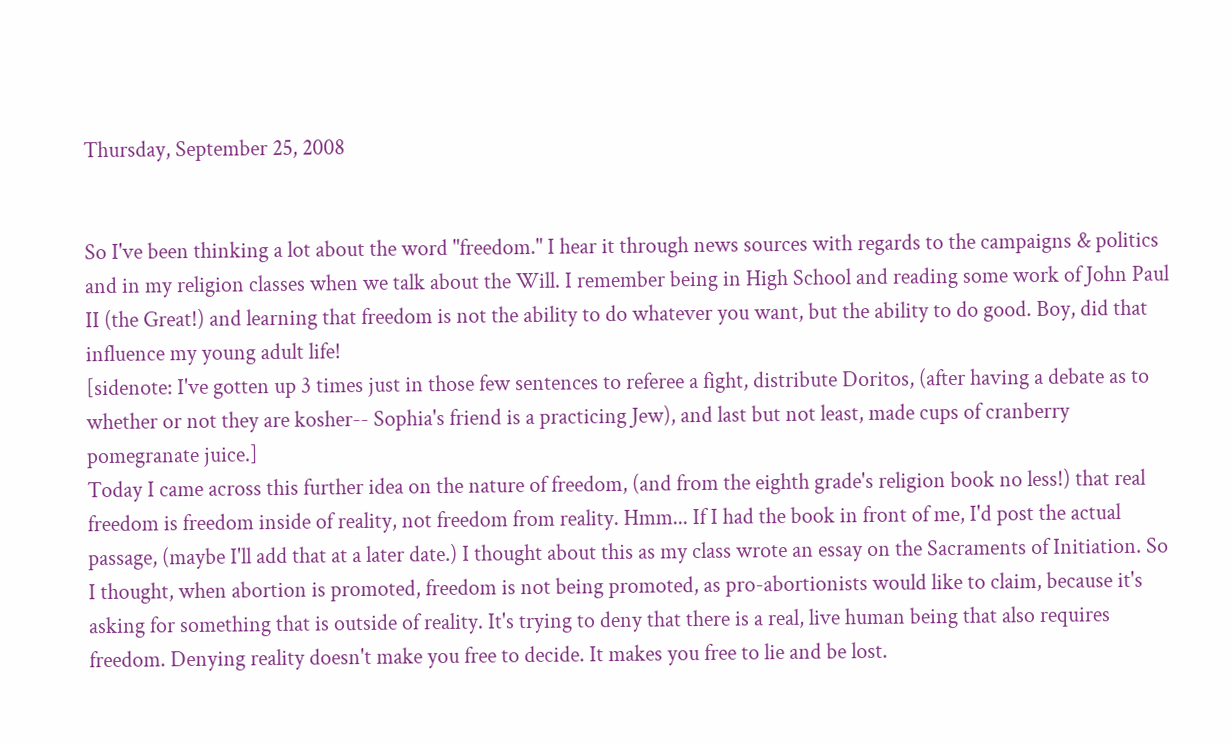Thursday, September 25, 2008


So I've been thinking a lot about the word "freedom." I hear it through news sources with regards to the campaigns & politics and in my religion classes when we talk about the Will. I remember being in High School and reading some work of John Paul II (the Great!) and learning that freedom is not the ability to do whatever you want, but the ability to do good. Boy, did that influence my young adult life!
[sidenote: I've gotten up 3 times just in those few sentences to referee a fight, distribute Doritos, (after having a debate as to whether or not they are kosher-- Sophia's friend is a practicing Jew), and last but not least, made cups of cranberry pomegranate juice.]
Today I came across this further idea on the nature of freedom, (and from the eighth grade's religion book no less!) that real freedom is freedom inside of reality, not freedom from reality. Hmm... If I had the book in front of me, I'd post the actual passage, (maybe I'll add that at a later date.) I thought about this as my class wrote an essay on the Sacraments of Initiation. So I thought, when abortion is promoted, freedom is not being promoted, as pro-abortionists would like to claim, because it's asking for something that is outside of reality. It's trying to deny that there is a real, live human being that also requires freedom. Denying reality doesn't make you free to decide. It makes you free to lie and be lost.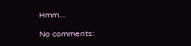Hmm...

No comments: